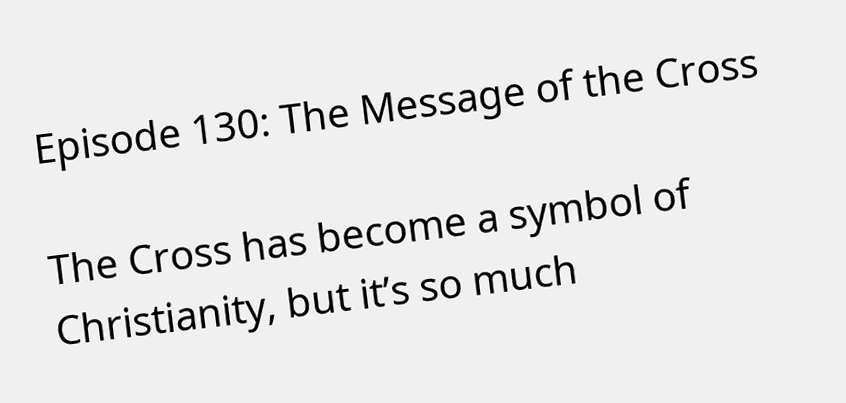Episode 130: The Message of the Cross

The Cross has become a symbol of Christianity, but it’s so much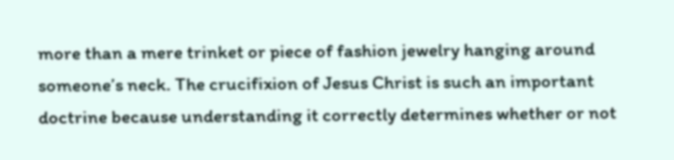more than a mere trinket or piece of fashion jewelry hanging around someone’s neck. The crucifixion of Jesus Christ is such an important doctrine because understanding it correctly determines whether or not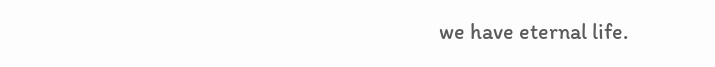we have eternal life.